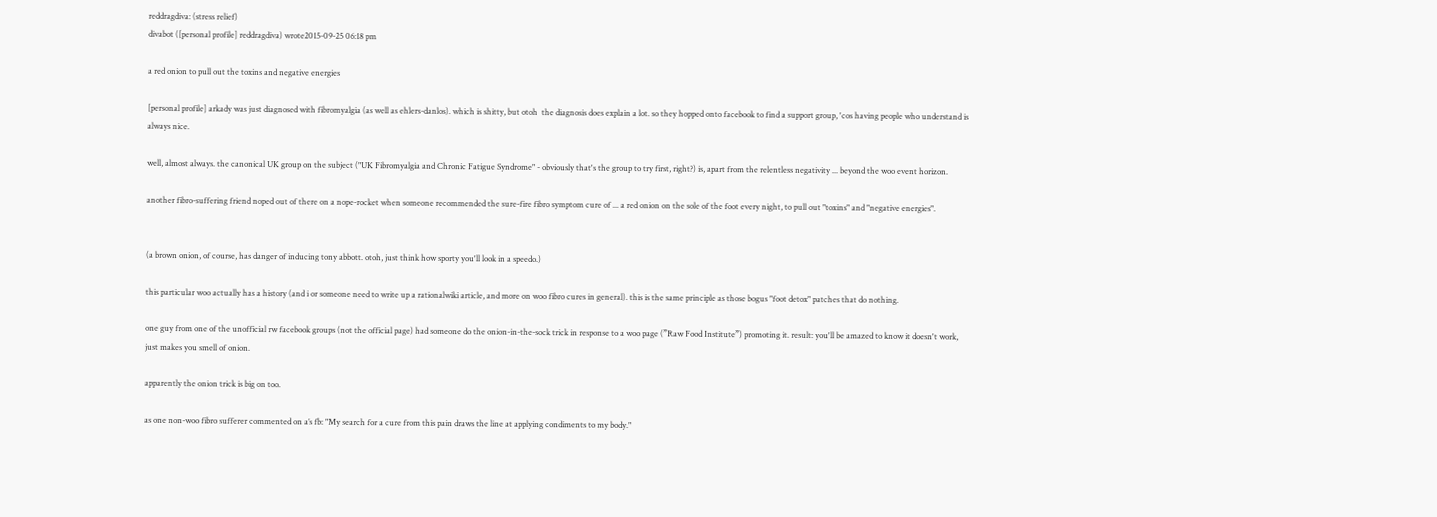reddragdiva: (stress relief)
divabot ([personal profile] reddragdiva) wrote2015-09-25 06:18 pm

a red onion to pull out the toxins and negative energies

[personal profile] arkady was just diagnosed with fibromyalgia (as well as ehlers-danlos). which is shitty, but otoh  the diagnosis does explain a lot. so they hopped onto facebook to find a support group, 'cos having people who understand is always nice.

well, almost always. the canonical UK group on the subject ("UK Fibromyalgia and Chronic Fatigue Syndrome" - obviously that's the group to try first, right?) is, apart from the relentless negativity ... beyond the woo event horizon.

another fibro-suffering friend noped out of there on a nope-rocket when someone recommended the sure-fire fibro symptom cure of ... a red onion on the sole of the foot every night, to pull out "toxins" and "negative energies".


(a brown onion, of course, has danger of inducing tony abbott. otoh, just think how sporty you'll look in a speedo.)

this particular woo actually has a history (and i or someone need to write up a rationalwiki article, and more on woo fibro cures in general). this is the same principle as those bogus "foot detox" patches that do nothing.

one guy from one of the unofficial rw facebook groups (not the official page) had someone do the onion-in-the-sock trick in response to a woo page (”Raw Food Institute”) promoting it. result: you'll be amazed to know it doesn't work, just makes you smell of onion.

apparently the onion trick is big on too.

as one non-woo fibro sufferer commented on a’s fb: "My search for a cure from this pain draws the line at applying condiments to my body."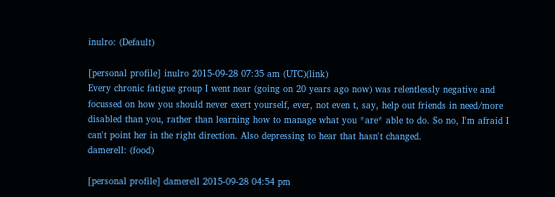inulro: (Default)

[personal profile] inulro 2015-09-28 07:35 am (UTC)(link)
Every chronic fatigue group I went near (going on 20 years ago now) was relentlessly negative and focussed on how you should never exert yourself, ever, not even t, say, help out friends in need/more disabled than you, rather than learning how to manage what you *are* able to do. So no, I'm afraid I can't point her in the right direction. Also depressing to hear that hasn't changed.
damerell: (food)

[personal profile] damerell 2015-09-28 04:54 pm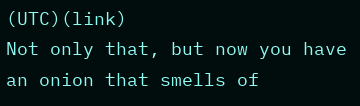(UTC)(link)
Not only that, but now you have an onion that smells of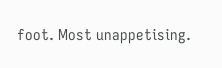foot. Most unappetising.